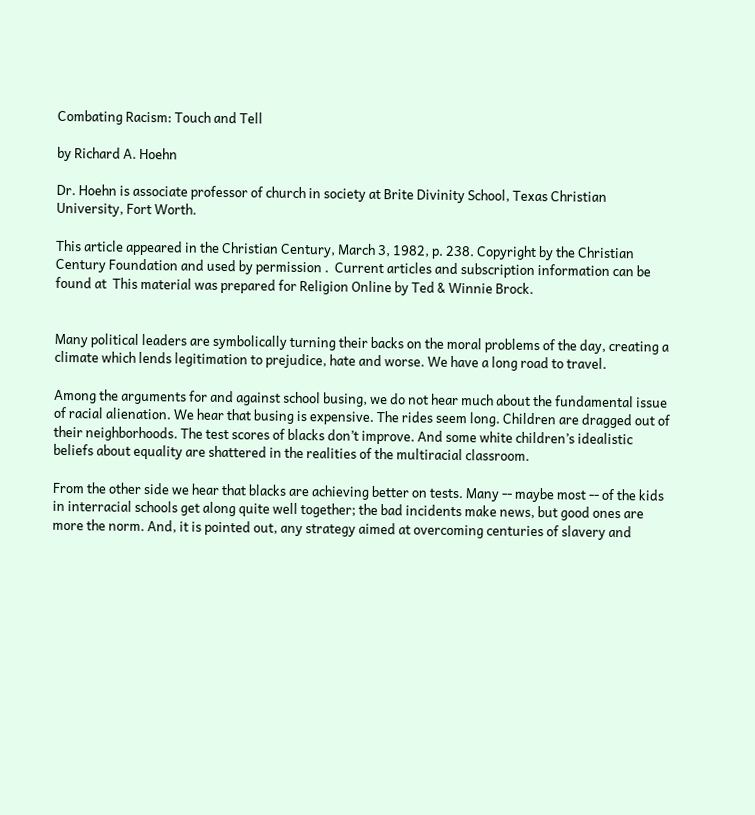Combating Racism: Touch and Tell

by Richard A. Hoehn

Dr. Hoehn is associate professor of church in society at Brite Divinity School, Texas Christian University, Fort Worth.

This article appeared in the Christian Century, March 3, 1982, p. 238. Copyright by the Christian Century Foundation and used by permission .  Current articles and subscription information can be found at  This material was prepared for Religion Online by Ted & Winnie Brock.


Many political leaders are symbolically turning their backs on the moral problems of the day, creating a climate which lends legitimation to prejudice, hate and worse. We have a long road to travel.

Among the arguments for and against school busing, we do not hear much about the fundamental issue of racial alienation. We hear that busing is expensive. The rides seem long. Children are dragged out of their neighborhoods. The test scores of blacks don’t improve. And some white children’s idealistic beliefs about equality are shattered in the realities of the multiracial classroom.

From the other side we hear that blacks are achieving better on tests. Many -- maybe most -- of the kids in interracial schools get along quite well together; the bad incidents make news, but good ones are more the norm. And, it is pointed out, any strategy aimed at overcoming centuries of slavery and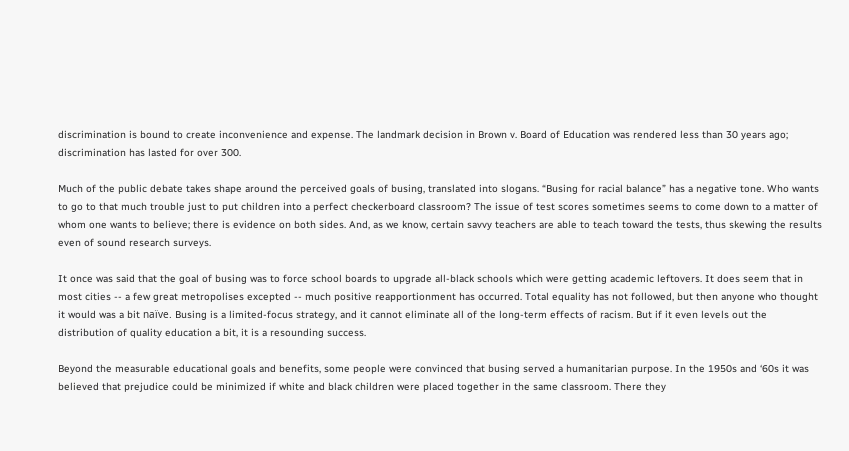discrimination is bound to create inconvenience and expense. The landmark decision in Brown v. Board of Education was rendered less than 30 years ago; discrimination has lasted for over 300.

Much of the public debate takes shape around the perceived goals of busing, translated into slogans. “Busing for racial balance” has a negative tone. Who wants to go to that much trouble just to put children into a perfect checkerboard classroom? The issue of test scores sometimes seems to come down to a matter of whom one wants to believe; there is evidence on both sides. And, as we know, certain savvy teachers are able to teach toward the tests, thus skewing the results even of sound research surveys.

It once was said that the goal of busing was to force school boards to upgrade all-black schools which were getting academic leftovers. It does seem that in most cities -- a few great metropolises excepted -- much positive reapportionment has occurred. Total equality has not followed, but then anyone who thought it would was a bit naïve. Busing is a limited-focus strategy, and it cannot eliminate all of the long-term effects of racism. But if it even levels out the distribution of quality education a bit, it is a resounding success.

Beyond the measurable educational goals and benefits, some people were convinced that busing served a humanitarian purpose. In the 1950s and ‘60s it was believed that prejudice could be minimized if white and black children were placed together in the same classroom. There they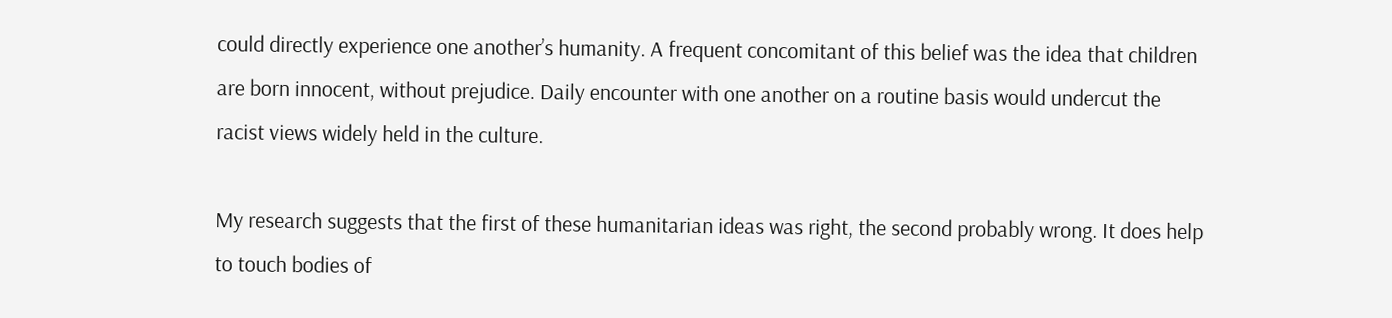could directly experience one another’s humanity. A frequent concomitant of this belief was the idea that children are born innocent, without prejudice. Daily encounter with one another on a routine basis would undercut the racist views widely held in the culture.

My research suggests that the first of these humanitarian ideas was right, the second probably wrong. It does help to touch bodies of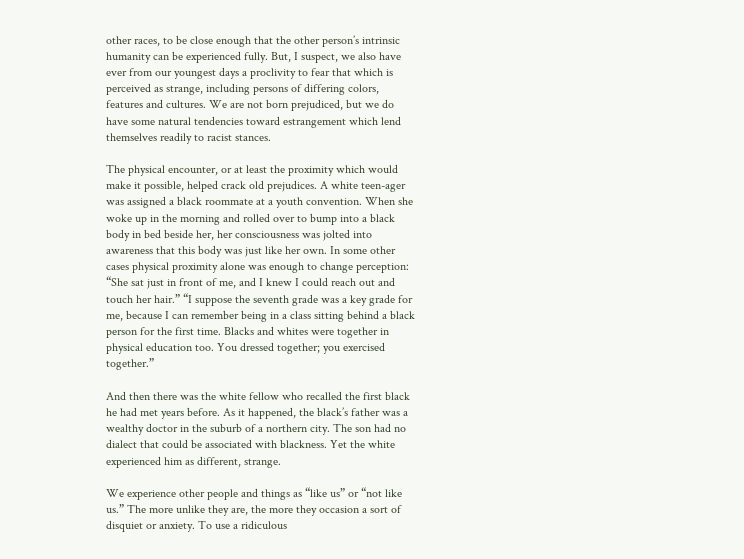other races, to be close enough that the other person’s intrinsic humanity can be experienced fully. But, I suspect, we also have ever from our youngest days a proclivity to fear that which is perceived as strange, including persons of differing colors, features and cultures. We are not born prejudiced, but we do have some natural tendencies toward estrangement which lend themselves readily to racist stances.

The physical encounter, or at least the proximity which would make it possible, helped crack old prejudices. A white teen-ager was assigned a black roommate at a youth convention. When she woke up in the morning and rolled over to bump into a black body in bed beside her, her consciousness was jolted into awareness that this body was just like her own. In some other cases physical proximity alone was enough to change perception: “She sat just in front of me, and I knew I could reach out and touch her hair.” “I suppose the seventh grade was a key grade for me, because I can remember being in a class sitting behind a black person for the first time. Blacks and whites were together in physical education too. You dressed together; you exercised together.”

And then there was the white fellow who recalled the first black he had met years before. As it happened, the black’s father was a wealthy doctor in the suburb of a northern city. The son had no dialect that could be associated with blackness. Yet the white experienced him as different, strange.

We experience other people and things as “like us” or “not like us.” The more unlike they are, the more they occasion a sort of disquiet or anxiety. To use a ridiculous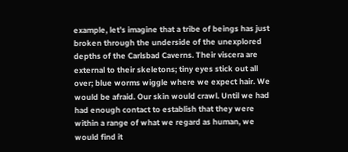example, let’s imagine that a tribe of beings has just broken through the underside of the unexplored depths of the Carlsbad Caverns. Their viscera are external to their skeletons; tiny eyes stick out all over; blue worms wiggle where we expect hair. We would be afraid. Our skin would crawl. Until we had had enough contact to establish that they were within a range of what we regard as human, we would find it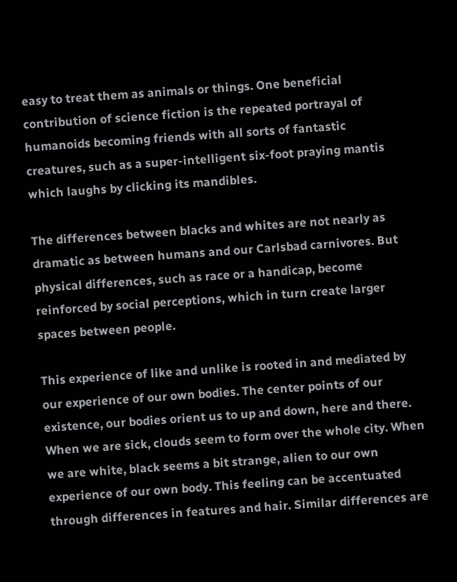easy to treat them as animals or things. One beneficial contribution of science fiction is the repeated portrayal of humanoids becoming friends with all sorts of fantastic creatures, such as a super-intelligent six-foot praying mantis which laughs by clicking its mandibles.

The differences between blacks and whites are not nearly as dramatic as between humans and our Carlsbad carnivores. But physical differences, such as race or a handicap, become reinforced by social perceptions, which in turn create larger spaces between people.

This experience of like and unlike is rooted in and mediated by our experience of our own bodies. The center points of our existence, our bodies orient us to up and down, here and there. When we are sick, clouds seem to form over the whole city. When we are white, black seems a bit strange, alien to our own experience of our own body. This feeling can be accentuated through differences in features and hair. Similar differences are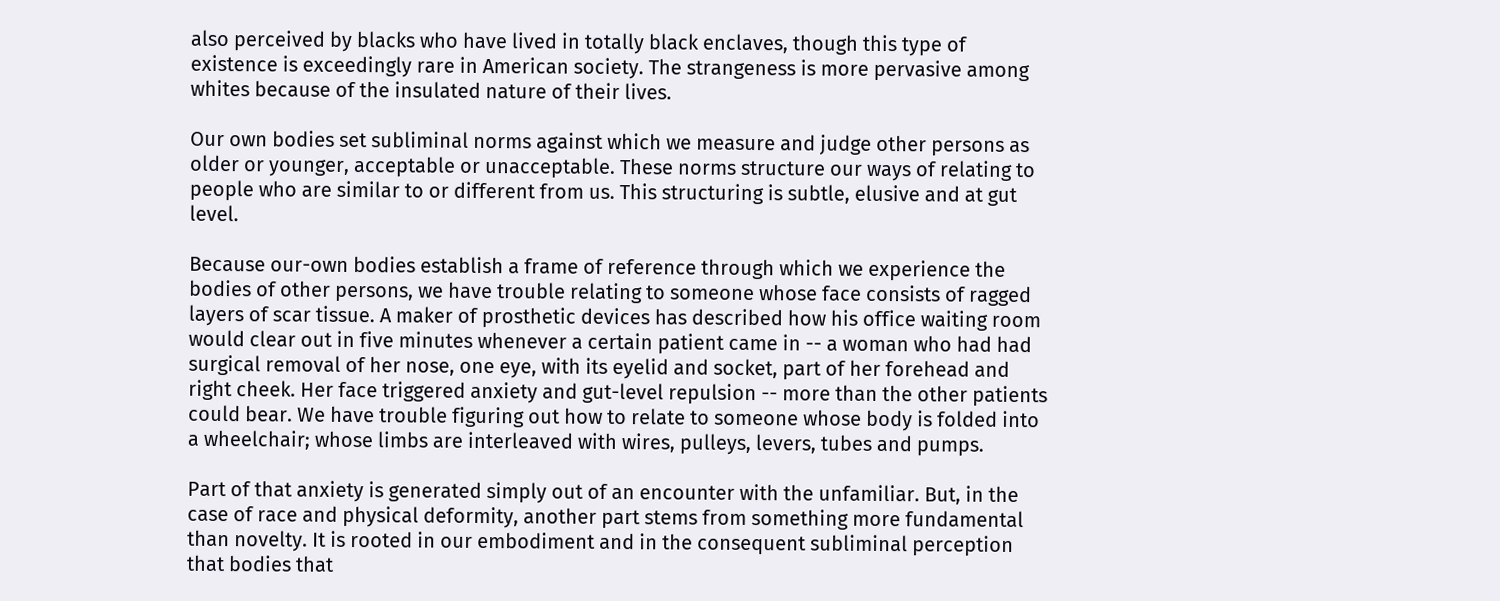also perceived by blacks who have lived in totally black enclaves, though this type of existence is exceedingly rare in American society. The strangeness is more pervasive among whites because of the insulated nature of their lives.

Our own bodies set subliminal norms against which we measure and judge other persons as older or younger, acceptable or unacceptable. These norms structure our ways of relating to people who are similar to or different from us. This structuring is subtle, elusive and at gut level.

Because our-own bodies establish a frame of reference through which we experience the bodies of other persons, we have trouble relating to someone whose face consists of ragged layers of scar tissue. A maker of prosthetic devices has described how his office waiting room would clear out in five minutes whenever a certain patient came in -- a woman who had had surgical removal of her nose, one eye, with its eyelid and socket, part of her forehead and right cheek. Her face triggered anxiety and gut-level repulsion -- more than the other patients could bear. We have trouble figuring out how to relate to someone whose body is folded into a wheelchair; whose limbs are interleaved with wires, pulleys, levers, tubes and pumps.

Part of that anxiety is generated simply out of an encounter with the unfamiliar. But, in the case of race and physical deformity, another part stems from something more fundamental than novelty. It is rooted in our embodiment and in the consequent subliminal perception that bodies that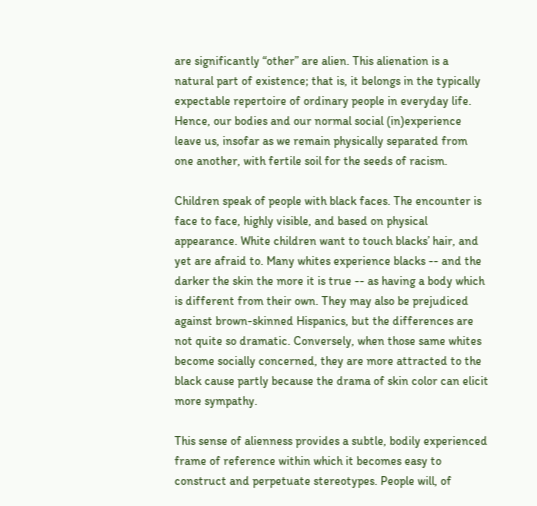are significantly “other” are alien. This alienation is a natural part of existence; that is, it belongs in the typically expectable repertoire of ordinary people in everyday life. Hence, our bodies and our normal social (in)experience leave us, insofar as we remain physically separated from one another, with fertile soil for the seeds of racism.

Children speak of people with black faces. The encounter is face to face, highly visible, and based on physical appearance. White children want to touch blacks’ hair, and yet are afraid to. Many whites experience blacks -- and the darker the skin the more it is true -- as having a body which is different from their own. They may also be prejudiced against brown-skinned Hispanics, but the differences are not quite so dramatic. Conversely, when those same whites become socially concerned, they are more attracted to the black cause partly because the drama of skin color can elicit more sympathy.

This sense of alienness provides a subtle, bodily experienced frame of reference within which it becomes easy to construct and perpetuate stereotypes. People will, of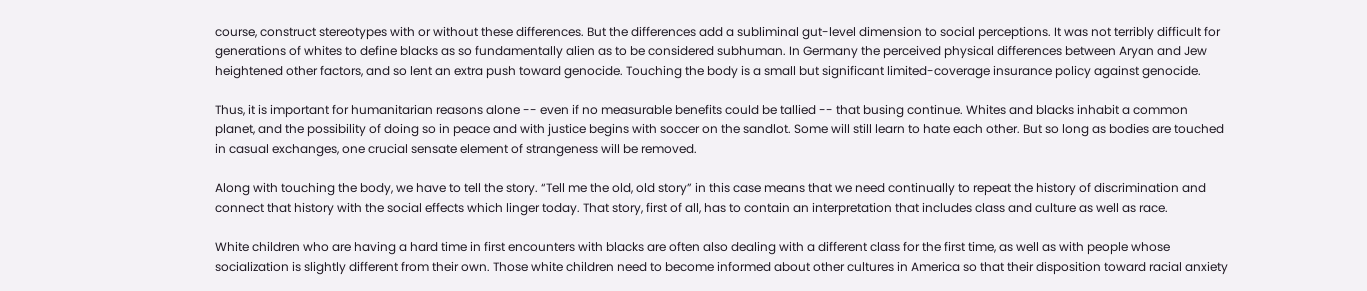course, construct stereotypes with or without these differences. But the differences add a subliminal gut-level dimension to social perceptions. It was not terribly difficult for generations of whites to define blacks as so fundamentally alien as to be considered subhuman. In Germany the perceived physical differences between Aryan and Jew heightened other factors, and so lent an extra push toward genocide. Touching the body is a small but significant limited-coverage insurance policy against genocide.

Thus, it is important for humanitarian reasons alone -- even if no measurable benefits could be tallied -- that busing continue. Whites and blacks inhabit a common planet, and the possibility of doing so in peace and with justice begins with soccer on the sandlot. Some will still learn to hate each other. But so long as bodies are touched in casual exchanges, one crucial sensate element of strangeness will be removed.

Along with touching the body, we have to tell the story. “Tell me the old, old story” in this case means that we need continually to repeat the history of discrimination and connect that history with the social effects which linger today. That story, first of all, has to contain an interpretation that includes class and culture as well as race.

White children who are having a hard time in first encounters with blacks are often also dealing with a different class for the first time, as well as with people whose socialization is slightly different from their own. Those white children need to become informed about other cultures in America so that their disposition toward racial anxiety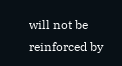will not be reinforced by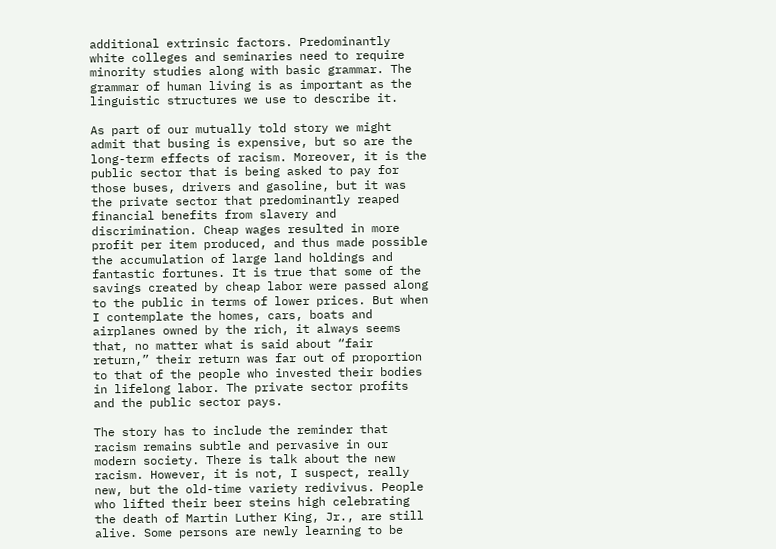additional extrinsic factors. Predominantly white colleges and seminaries need to require minority studies along with basic grammar. The grammar of human living is as important as the linguistic structures we use to describe it.

As part of our mutually told story we might admit that busing is expensive, but so are the long-term effects of racism. Moreover, it is the public sector that is being asked to pay for those buses, drivers and gasoline, but it was the private sector that predominantly reaped financial benefits from slavery and discrimination. Cheap wages resulted in more profit per item produced, and thus made possible the accumulation of large land holdings and fantastic fortunes. It is true that some of the savings created by cheap labor were passed along to the public in terms of lower prices. But when I contemplate the homes, cars, boats and airplanes owned by the rich, it always seems that, no matter what is said about “fair return,” their return was far out of proportion to that of the people who invested their bodies in lifelong labor. The private sector profits and the public sector pays.

The story has to include the reminder that racism remains subtle and pervasive in our modern society. There is talk about the new racism. However, it is not, I suspect, really new, but the old-time variety redivivus. People who lifted their beer steins high celebrating the death of Martin Luther King, Jr., are still alive. Some persons are newly learning to be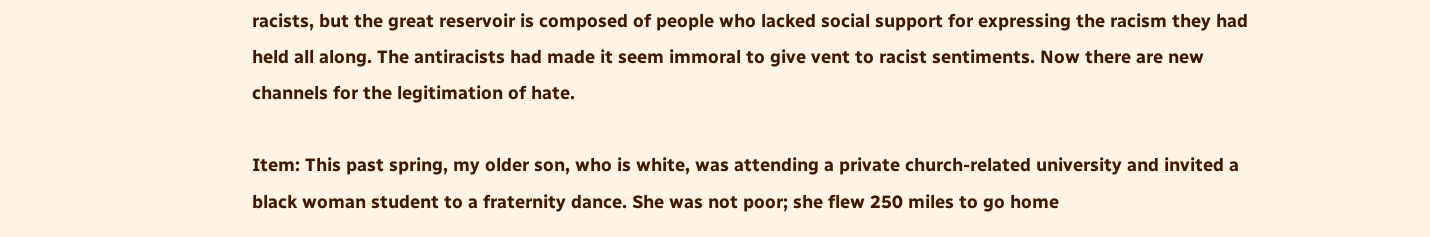racists, but the great reservoir is composed of people who lacked social support for expressing the racism they had held all along. The antiracists had made it seem immoral to give vent to racist sentiments. Now there are new channels for the legitimation of hate.

Item: This past spring, my older son, who is white, was attending a private church-related university and invited a black woman student to a fraternity dance. She was not poor; she flew 250 miles to go home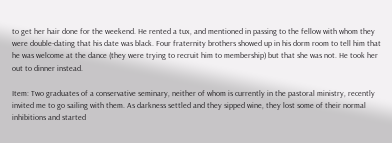to get her hair done for the weekend. He rented a tux, and mentioned in passing to the fellow with whom they were double-dating that his date was black. Four fraternity brothers showed up in his dorm room to tell him that he was welcome at the dance (they were trying to recruit him to membership) but that she was not. He took her out to dinner instead.

Item: Two graduates of a conservative seminary, neither of whom is currently in the pastoral ministry, recently invited me to go sailing with them. As darkness settled and they sipped wine, they lost some of their normal inhibitions and started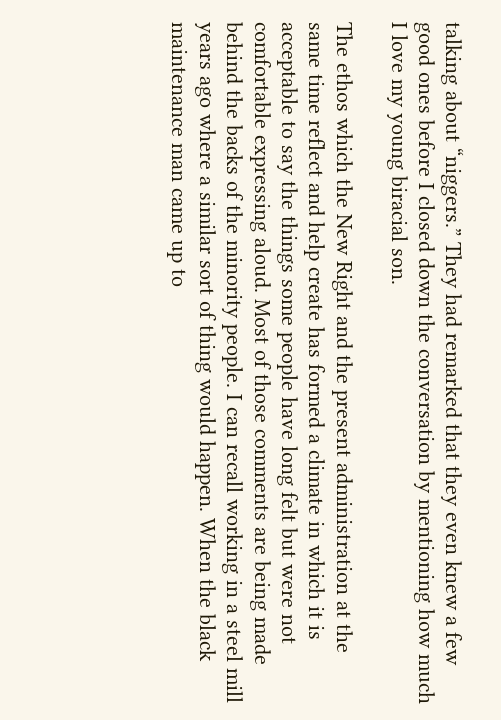talking about “niggers.” They had remarked that they even knew a few good ones before I closed down the conversation by mentioning how much I love my young biracial son.

The ethos which the New Right and the present administration at the same time reflect and help create has formed a climate in which it is acceptable to say the things some people have long felt but were not comfortable expressing aloud. Most of those comments are being made behind the backs of the minority people. I can recall working in a steel mill years ago where a similar sort of thing would happen. When the black maintenance man came up to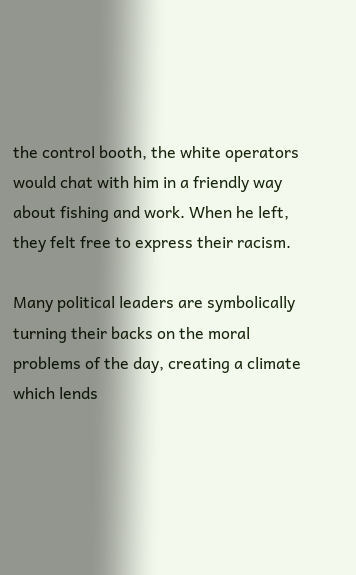the control booth, the white operators would chat with him in a friendly way about fishing and work. When he left, they felt free to express their racism.

Many political leaders are symbolically turning their backs on the moral problems of the day, creating a climate which lends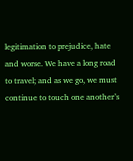legitimation to prejudice, hate and worse. We have a long road to travel; and as we go, we must continue to touch one another’s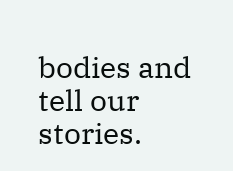bodies and tell our stories.